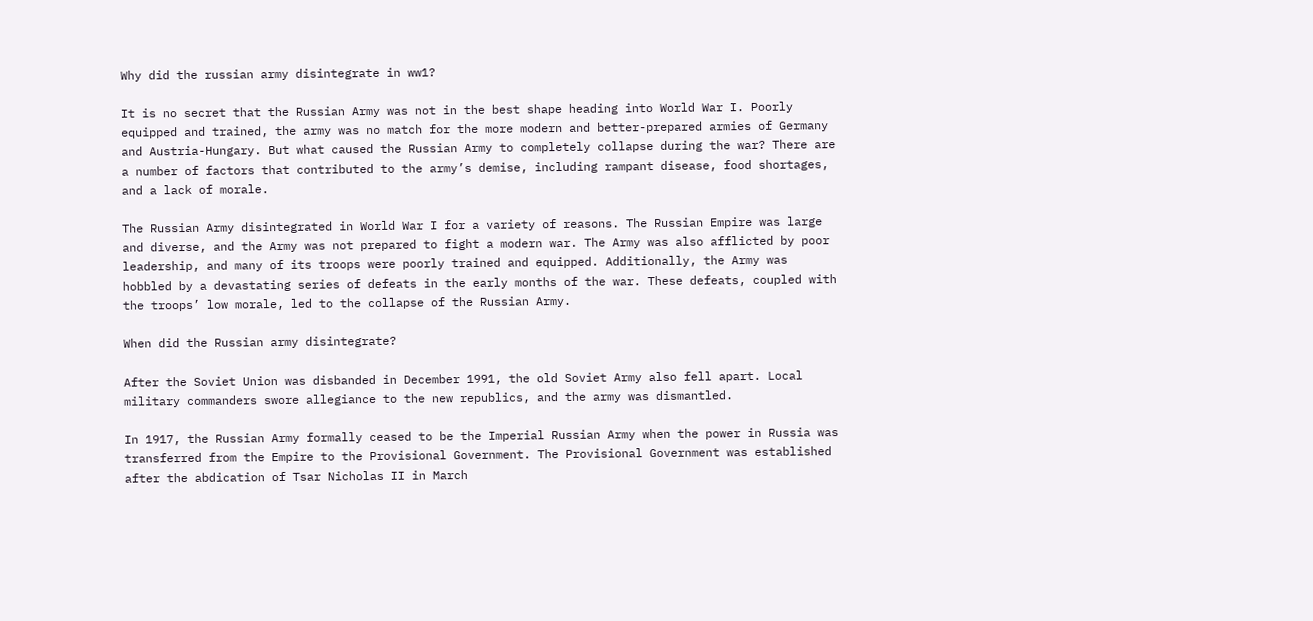Why did the russian army disintegrate in ww1?

It is no secret that the Russian Army was not in the best shape heading into World War I. Poorly equipped and trained, the army was no match for the more modern and better-prepared armies of Germany and Austria-Hungary. But what caused the Russian Army to completely collapse during the war? There are a number of factors that contributed to the army’s demise, including rampant disease, food shortages, and a lack of morale.

The Russian Army disintegrated in World War I for a variety of reasons. The Russian Empire was large and diverse, and the Army was not prepared to fight a modern war. The Army was also afflicted by poor leadership, and many of its troops were poorly trained and equipped. Additionally, the Army was hobbled by a devastating series of defeats in the early months of the war. These defeats, coupled with the troops’ low morale, led to the collapse of the Russian Army.

When did the Russian army disintegrate?

After the Soviet Union was disbanded in December 1991, the old Soviet Army also fell apart. Local military commanders swore allegiance to the new republics, and the army was dismantled.

In 1917, the Russian Army formally ceased to be the Imperial Russian Army when the power in Russia was transferred from the Empire to the Provisional Government. The Provisional Government was established after the abdication of Tsar Nicholas II in March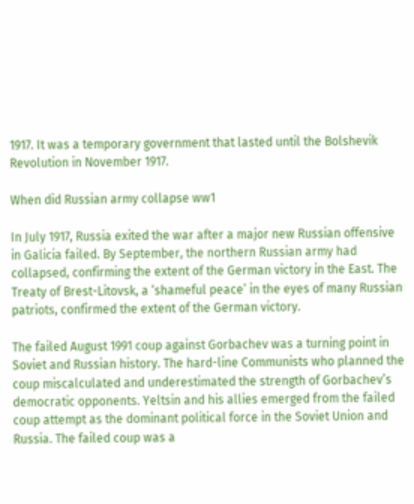1917. It was a temporary government that lasted until the Bolshevik Revolution in November 1917.

When did Russian army collapse ww1

In July 1917, Russia exited the war after a major new Russian offensive in Galicia failed. By September, the northern Russian army had collapsed, confirming the extent of the German victory in the East. The Treaty of Brest-Litovsk, a ‘shameful peace’ in the eyes of many Russian patriots, confirmed the extent of the German victory.

The failed August 1991 coup against Gorbachev was a turning point in Soviet and Russian history. The hard-line Communists who planned the coup miscalculated and underestimated the strength of Gorbachev’s democratic opponents. Yeltsin and his allies emerged from the failed coup attempt as the dominant political force in the Soviet Union and Russia. The failed coup was a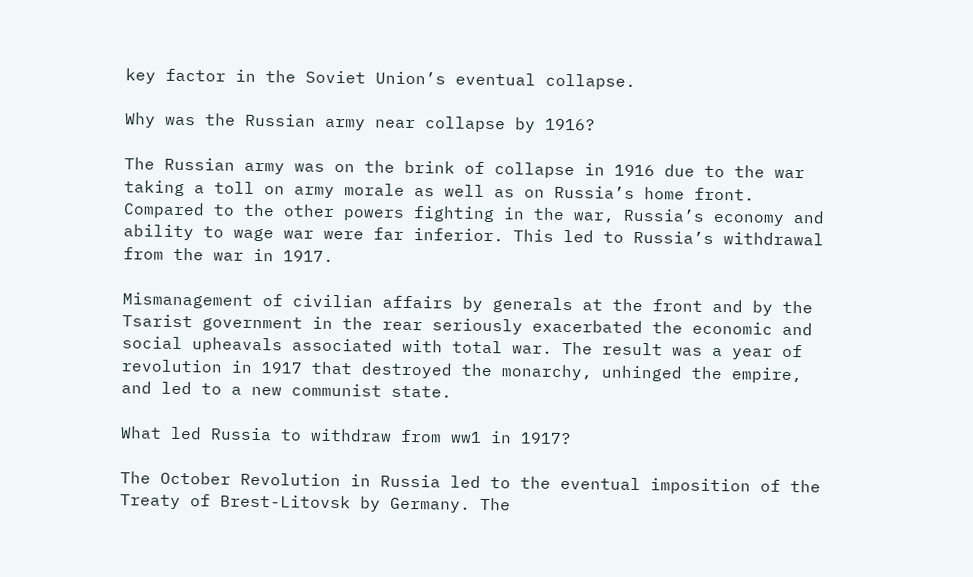key factor in the Soviet Union’s eventual collapse.

Why was the Russian army near collapse by 1916?

The Russian army was on the brink of collapse in 1916 due to the war taking a toll on army morale as well as on Russia’s home front. Compared to the other powers fighting in the war, Russia’s economy and ability to wage war were far inferior. This led to Russia’s withdrawal from the war in 1917.

Mismanagement of civilian affairs by generals at the front and by the Tsarist government in the rear seriously exacerbated the economic and social upheavals associated with total war. The result was a year of revolution in 1917 that destroyed the monarchy, unhinged the empire, and led to a new communist state.

What led Russia to withdraw from ww1 in 1917?

The October Revolution in Russia led to the eventual imposition of the Treaty of Brest-Litovsk by Germany. The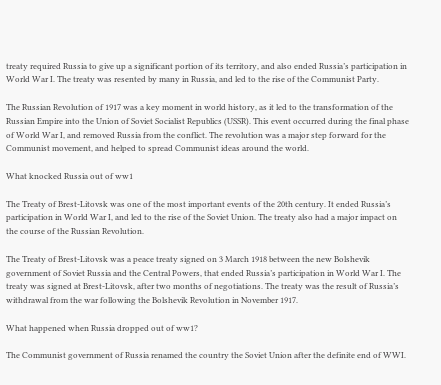treaty required Russia to give up a significant portion of its territory, and also ended Russia’s participation in World War I. The treaty was resented by many in Russia, and led to the rise of the Communist Party.

The Russian Revolution of 1917 was a key moment in world history, as it led to the transformation of the Russian Empire into the Union of Soviet Socialist Republics (USSR). This event occurred during the final phase of World War I, and removed Russia from the conflict. The revolution was a major step forward for the Communist movement, and helped to spread Communist ideas around the world.

What knocked Russia out of ww1

The Treaty of Brest-Litovsk was one of the most important events of the 20th century. It ended Russia’s participation in World War I, and led to the rise of the Soviet Union. The treaty also had a major impact on the course of the Russian Revolution.

The Treaty of Brest-Litovsk was a peace treaty signed on 3 March 1918 between the new Bolshevik government of Soviet Russia and the Central Powers, that ended Russia’s participation in World War I. The treaty was signed at Brest-Litovsk, after two months of negotiations. The treaty was the result of Russia’s withdrawal from the war following the Bolshevik Revolution in November 1917.

What happened when Russia dropped out of ww1?

The Communist government of Russia renamed the country the Soviet Union after the definite end of WWI.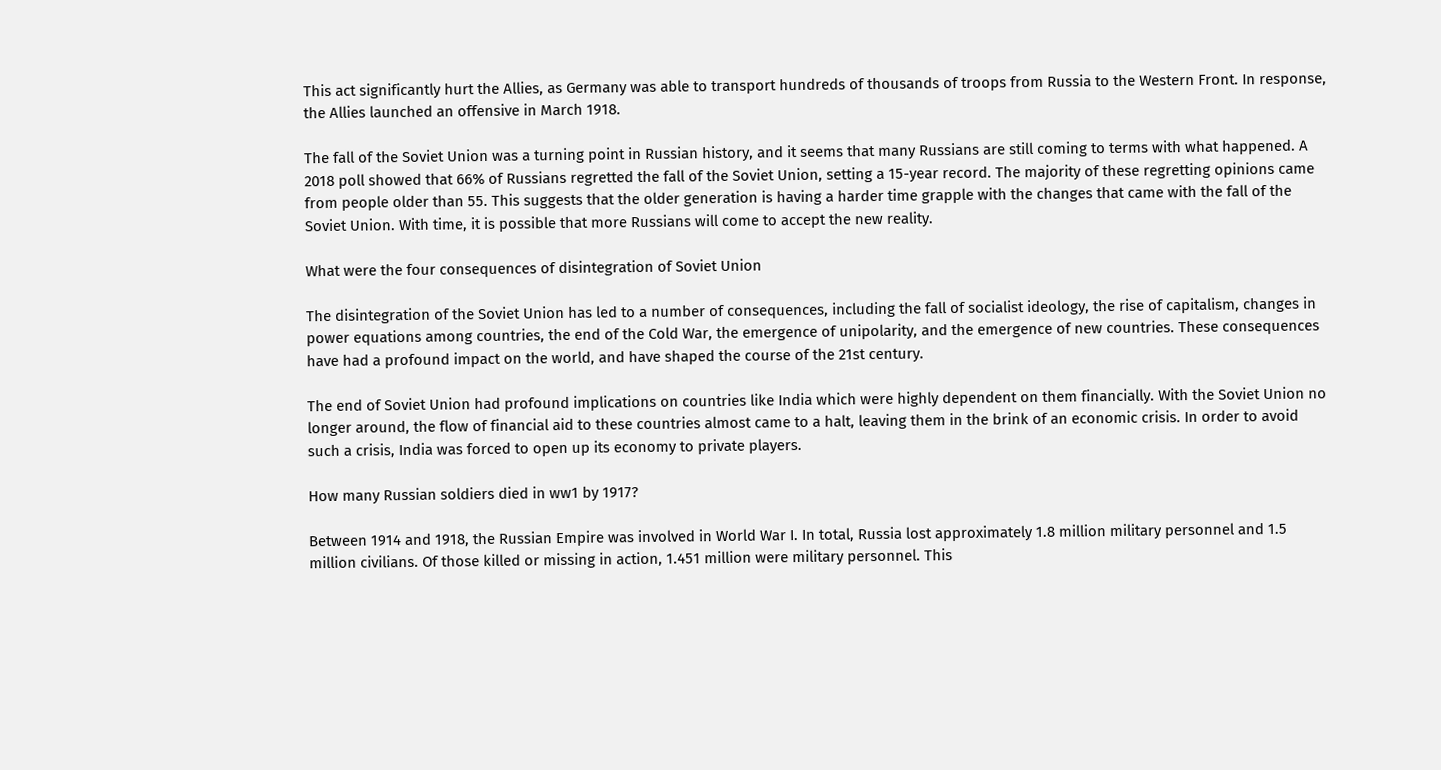This act significantly hurt the Allies, as Germany was able to transport hundreds of thousands of troops from Russia to the Western Front. In response, the Allies launched an offensive in March 1918.

The fall of the Soviet Union was a turning point in Russian history, and it seems that many Russians are still coming to terms with what happened. A 2018 poll showed that 66% of Russians regretted the fall of the Soviet Union, setting a 15-year record. The majority of these regretting opinions came from people older than 55. This suggests that the older generation is having a harder time grapple with the changes that came with the fall of the Soviet Union. With time, it is possible that more Russians will come to accept the new reality.

What were the four consequences of disintegration of Soviet Union

The disintegration of the Soviet Union has led to a number of consequences, including the fall of socialist ideology, the rise of capitalism, changes in power equations among countries, the end of the Cold War, the emergence of unipolarity, and the emergence of new countries. These consequences have had a profound impact on the world, and have shaped the course of the 21st century.

The end of Soviet Union had profound implications on countries like India which were highly dependent on them financially. With the Soviet Union no longer around, the flow of financial aid to these countries almost came to a halt, leaving them in the brink of an economic crisis. In order to avoid such a crisis, India was forced to open up its economy to private players.

How many Russian soldiers died in ww1 by 1917?

Between 1914 and 1918, the Russian Empire was involved in World War I. In total, Russia lost approximately 1.8 million military personnel and 1.5 million civilians. Of those killed or missing in action, 1.451 million were military personnel. This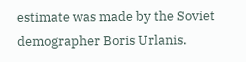estimate was made by the Soviet demographer Boris Urlanis.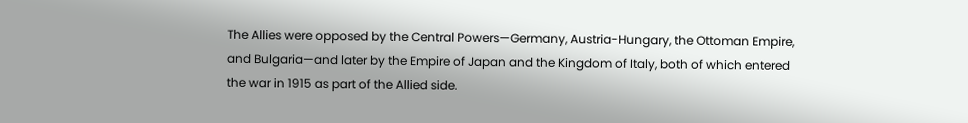The Allies were opposed by the Central Powers—Germany, Austria-Hungary, the Ottoman Empire, and Bulgaria—and later by the Empire of Japan and the Kingdom of Italy, both of which entered the war in 1915 as part of the Allied side.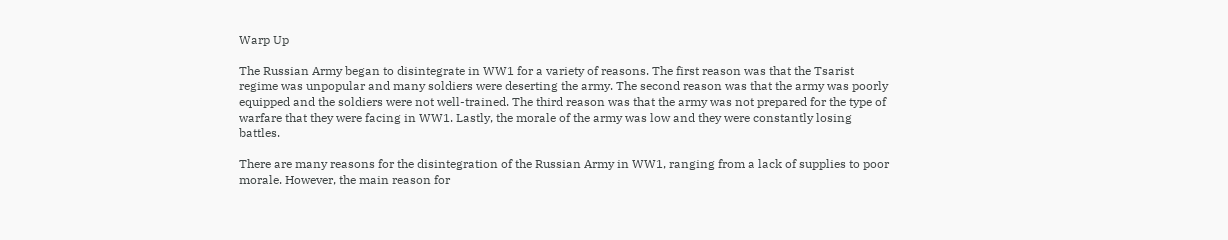Warp Up

The Russian Army began to disintegrate in WW1 for a variety of reasons. The first reason was that the Tsarist regime was unpopular and many soldiers were deserting the army. The second reason was that the army was poorly equipped and the soldiers were not well-trained. The third reason was that the army was not prepared for the type of warfare that they were facing in WW1. Lastly, the morale of the army was low and they were constantly losing battles.

There are many reasons for the disintegration of the Russian Army in WW1, ranging from a lack of supplies to poor morale. However, the main reason for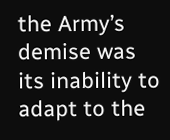the Army’s demise was its inability to adapt to the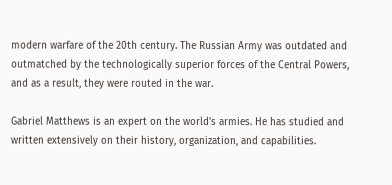modern warfare of the 20th century. The Russian Army was outdated and outmatched by the technologically superior forces of the Central Powers, and as a result, they were routed in the war.

Gabriel Matthews is an expert on the world's armies. He has studied and written extensively on their history, organization, and capabilities.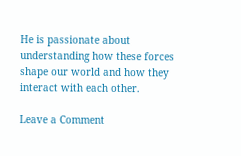He is passionate about understanding how these forces shape our world and how they interact with each other.

Leave a Comment